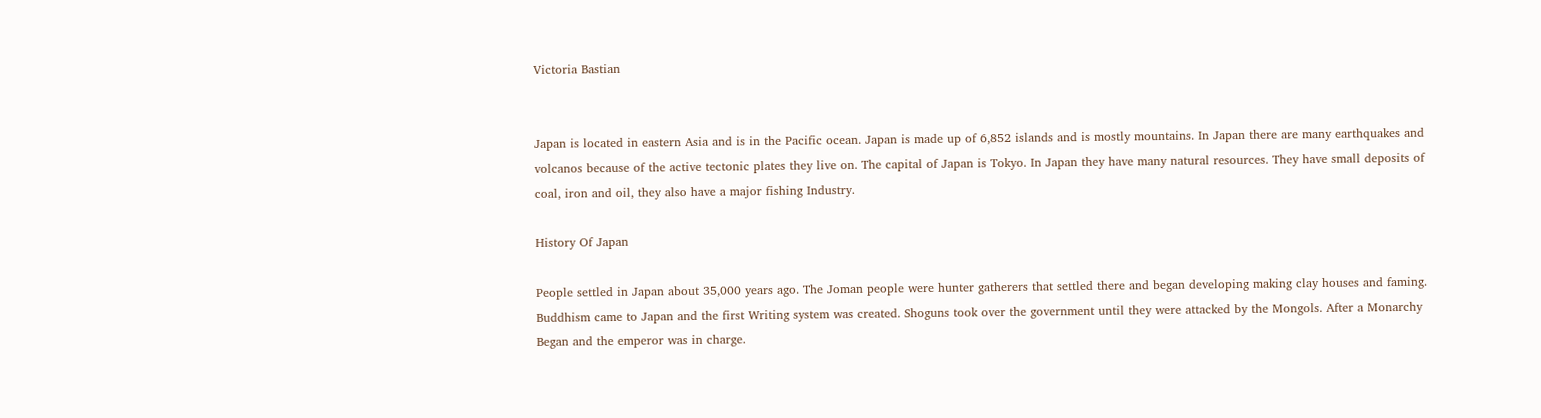Victoria Bastian


Japan is located in eastern Asia and is in the Pacific ocean. Japan is made up of 6,852 islands and is mostly mountains. In Japan there are many earthquakes and volcanos because of the active tectonic plates they live on. The capital of Japan is Tokyo. In Japan they have many natural resources. They have small deposits of coal, iron and oil, they also have a major fishing Industry.

History Of Japan

People settled in Japan about 35,000 years ago. The Joman people were hunter gatherers that settled there and began developing making clay houses and faming. Buddhism came to Japan and the first Writing system was created. Shoguns took over the government until they were attacked by the Mongols. After a Monarchy Began and the emperor was in charge.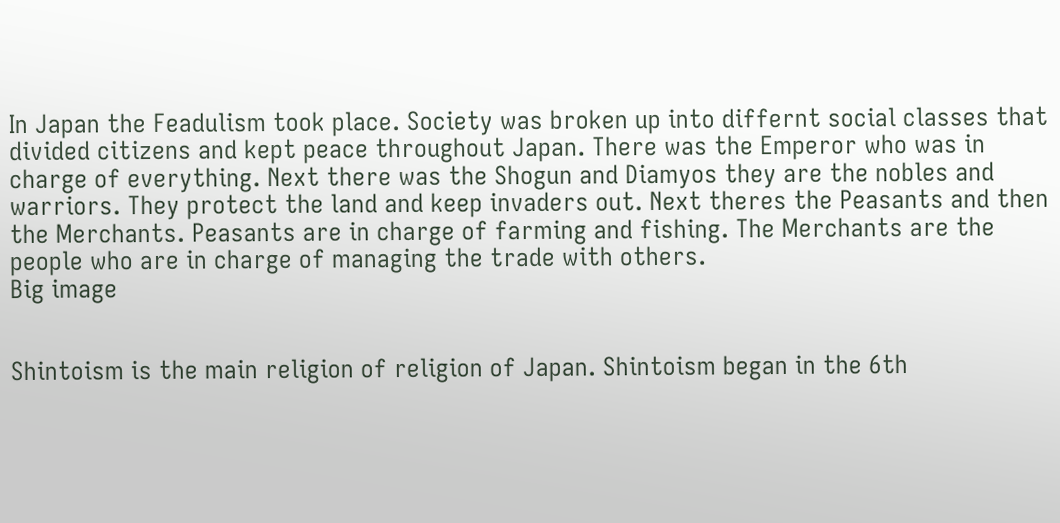In Japan the Feadulism took place. Society was broken up into differnt social classes that divided citizens and kept peace throughout Japan. There was the Emperor who was in charge of everything. Next there was the Shogun and Diamyos they are the nobles and warriors. They protect the land and keep invaders out. Next theres the Peasants and then the Merchants. Peasants are in charge of farming and fishing. The Merchants are the people who are in charge of managing the trade with others.
Big image


Shintoism is the main religion of religion of Japan. Shintoism began in the 6th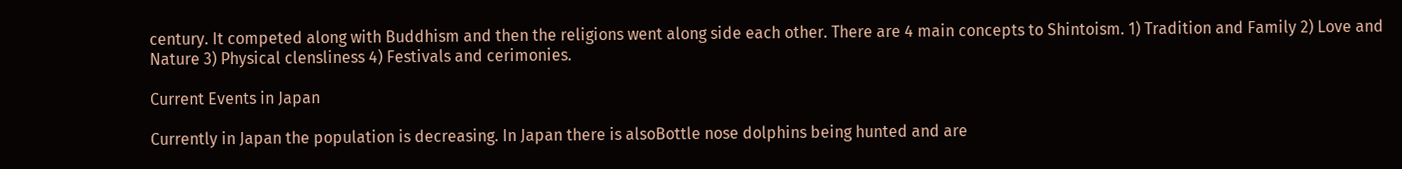century. It competed along with Buddhism and then the religions went along side each other. There are 4 main concepts to Shintoism. 1) Tradition and Family 2) Love and Nature 3) Physical clensliness 4) Festivals and cerimonies.

Current Events in Japan

Currently in Japan the population is decreasing. In Japan there is alsoBottle nose dolphins being hunted and are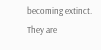becoming extinct. They are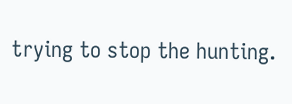trying to stop the hunting.